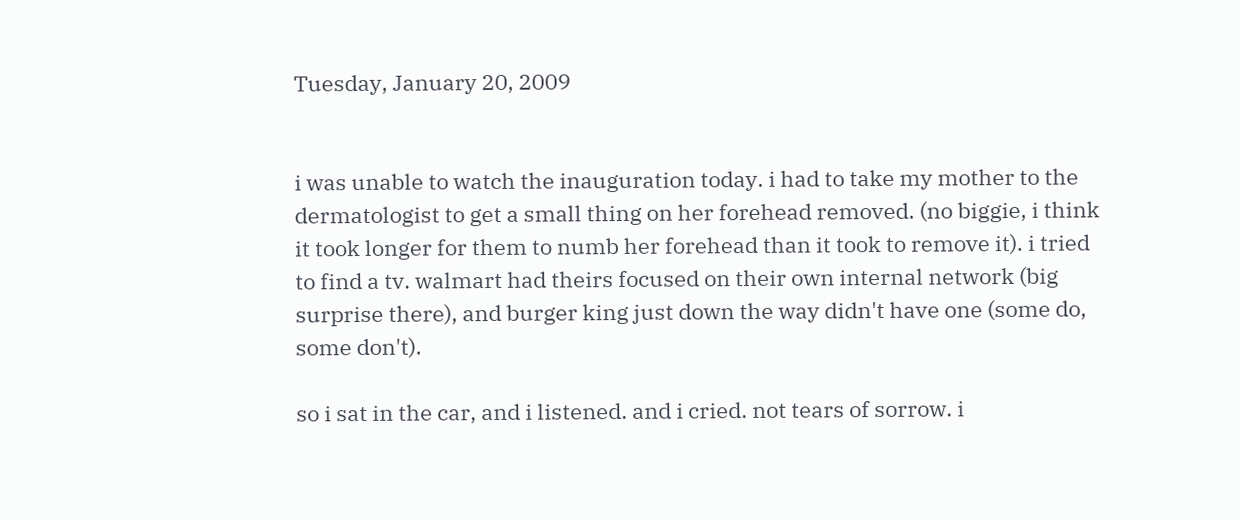Tuesday, January 20, 2009


i was unable to watch the inauguration today. i had to take my mother to the dermatologist to get a small thing on her forehead removed. (no biggie, i think it took longer for them to numb her forehead than it took to remove it). i tried to find a tv. walmart had theirs focused on their own internal network (big surprise there), and burger king just down the way didn't have one (some do, some don't).

so i sat in the car, and i listened. and i cried. not tears of sorrow. i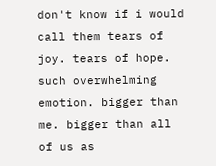don't know if i would call them tears of joy. tears of hope. such overwhelming emotion. bigger than me. bigger than all of us as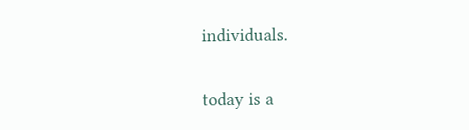individuals.

today is a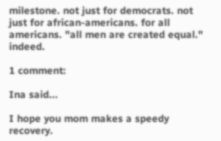milestone. not just for democrats. not just for african-americans. for all americans. "all men are created equal." indeed.

1 comment:

Ina said...

I hope you mom makes a speedy recovery.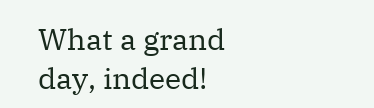What a grand day, indeed!